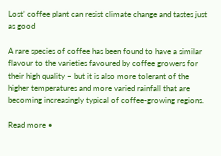Lost’ coffee plant can resist climate change and tastes just as good

A rare species of coffee has been found to have a similar flavour to the varieties favoured by coffee growers for their high quality – but it is also more tolerant of the higher temperatures and more varied rainfall that are becoming increasingly typical of coffee-growing regions.

Read more •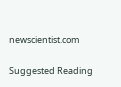newscientist.com

Suggested Reading